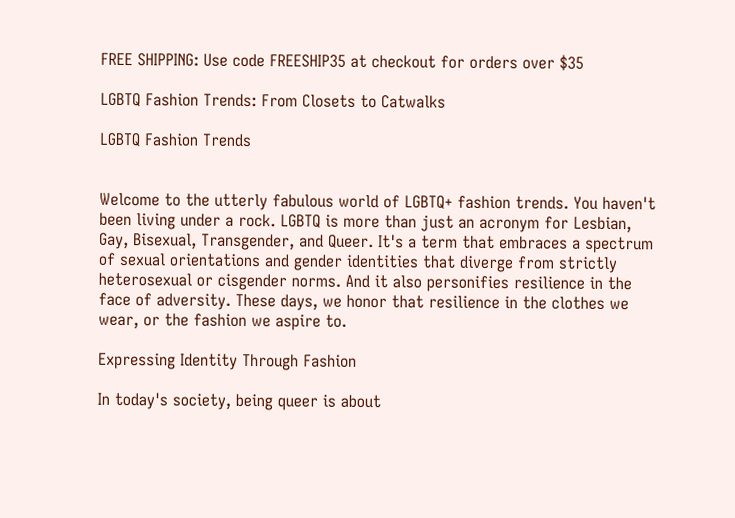FREE SHIPPING: Use code FREESHIP35 at checkout for orders over $35

LGBTQ Fashion Trends: From Closets to Catwalks

LGBTQ Fashion Trends


Welcome to the utterly fabulous world of LGBTQ+ fashion trends. You haven't been living under a rock. LGBTQ is more than just an acronym for Lesbian, Gay, Bisexual, Transgender, and Queer. It's a term that embraces a spectrum of sexual orientations and gender identities that diverge from strictly heterosexual or cisgender norms. And it also personifies resilience in the face of adversity. These days, we honor that resilience in the clothes we wear, or the fashion we aspire to.

Expressing Identity Through Fashion

In today's society, being queer is about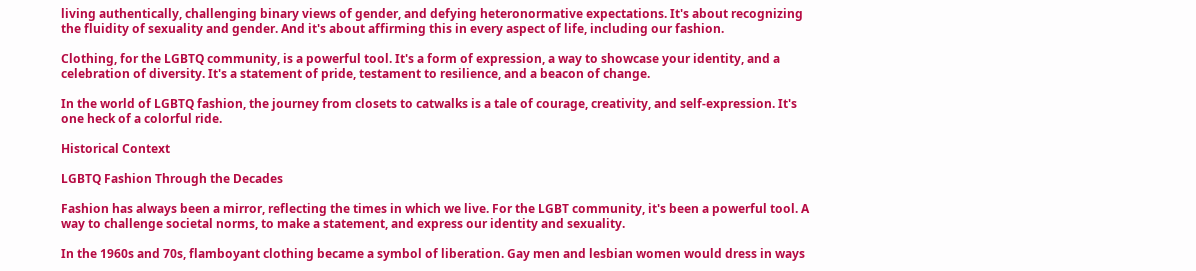living authentically, challenging binary views of gender, and defying heteronormative expectations. It's about recognizing the fluidity of sexuality and gender. And it's about affirming this in every aspect of life, including our fashion.

Clothing, for the LGBTQ community, is a powerful tool. It's a form of expression, a way to showcase your identity, and a celebration of diversity. It's a statement of pride, testament to resilience, and a beacon of change.

In the world of LGBTQ fashion, the journey from closets to catwalks is a tale of courage, creativity, and self-expression. It's one heck of a colorful ride.

Historical Context

LGBTQ Fashion Through the Decades

Fashion has always been a mirror, reflecting the times in which we live. For the LGBT community, it's been a powerful tool. A way to challenge societal norms, to make a statement, and express our identity and sexuality.

In the 1960s and 70s, flamboyant clothing became a symbol of liberation. Gay men and lesbian women would dress in ways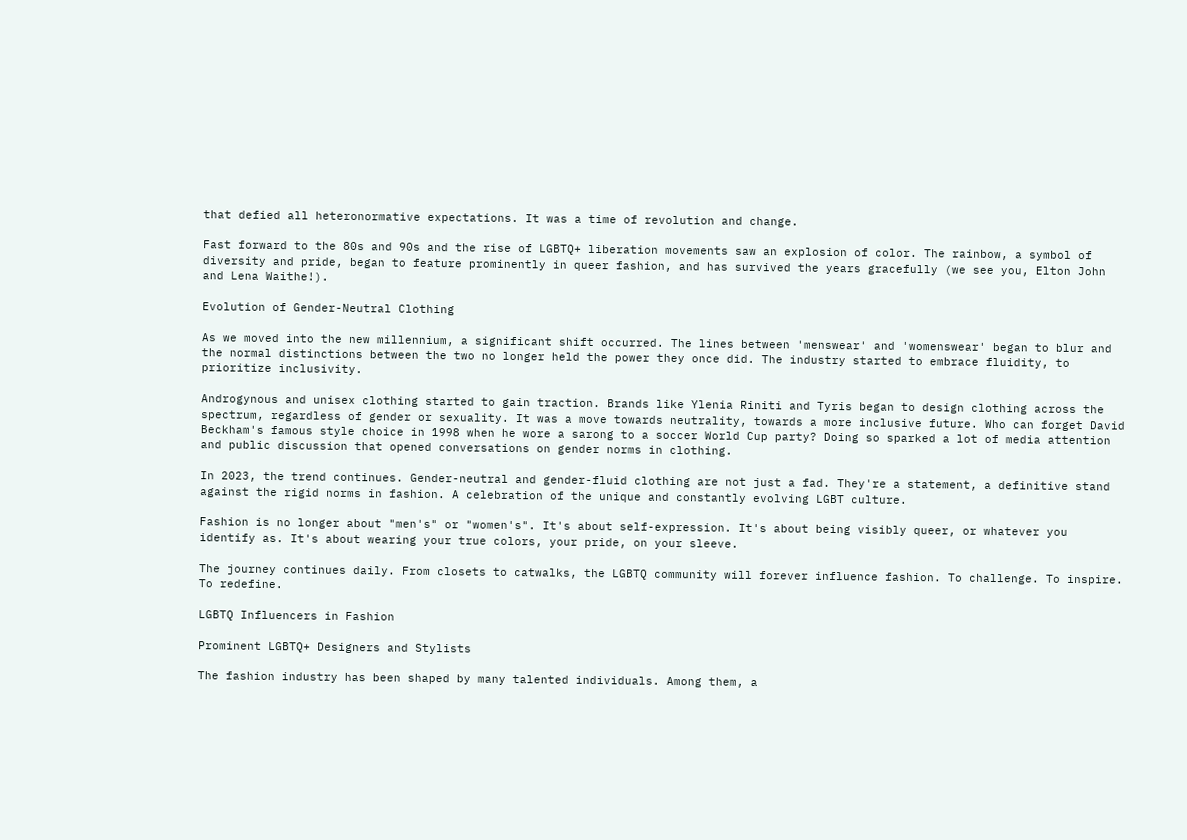that defied all heteronormative expectations. It was a time of revolution and change.

Fast forward to the 80s and 90s and the rise of LGBTQ+ liberation movements saw an explosion of color. The rainbow, a symbol of diversity and pride, began to feature prominently in queer fashion, and has survived the years gracefully (we see you, Elton John and Lena Waithe!).

Evolution of Gender-Neutral Clothing

As we moved into the new millennium, a significant shift occurred. The lines between 'menswear' and 'womenswear' began to blur and the normal distinctions between the two no longer held the power they once did. The industry started to embrace fluidity, to prioritize inclusivity.

Androgynous and unisex clothing started to gain traction. Brands like Ylenia Riniti and Tyris began to design clothing across the spectrum, regardless of gender or sexuality. It was a move towards neutrality, towards a more inclusive future. Who can forget David Beckham's famous style choice in 1998 when he wore a sarong to a soccer World Cup party? Doing so sparked a lot of media attention and public discussion that opened conversations on gender norms in clothing.

In 2023, the trend continues. Gender-neutral and gender-fluid clothing are not just a fad. They're a statement, a definitive stand against the rigid norms in fashion. A celebration of the unique and constantly evolving LGBT culture.

Fashion is no longer about "men's" or "women's". It's about self-expression. It's about being visibly queer, or whatever you identify as. It's about wearing your true colors, your pride, on your sleeve.

The journey continues daily. From closets to catwalks, the LGBTQ community will forever influence fashion. To challenge. To inspire. To redefine.

LGBTQ Influencers in Fashion

Prominent LGBTQ+ Designers and Stylists

The fashion industry has been shaped by many talented individuals. Among them, a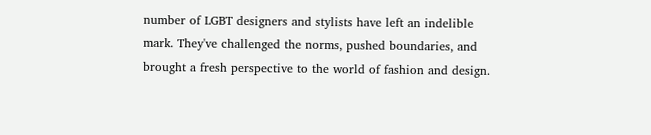number of LGBT designers and stylists have left an indelible mark. They've challenged the norms, pushed boundaries, and brought a fresh perspective to the world of fashion and design.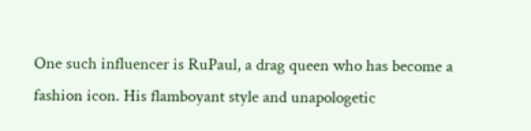One such influencer is RuPaul, a drag queen who has become a fashion icon. His flamboyant style and unapologetic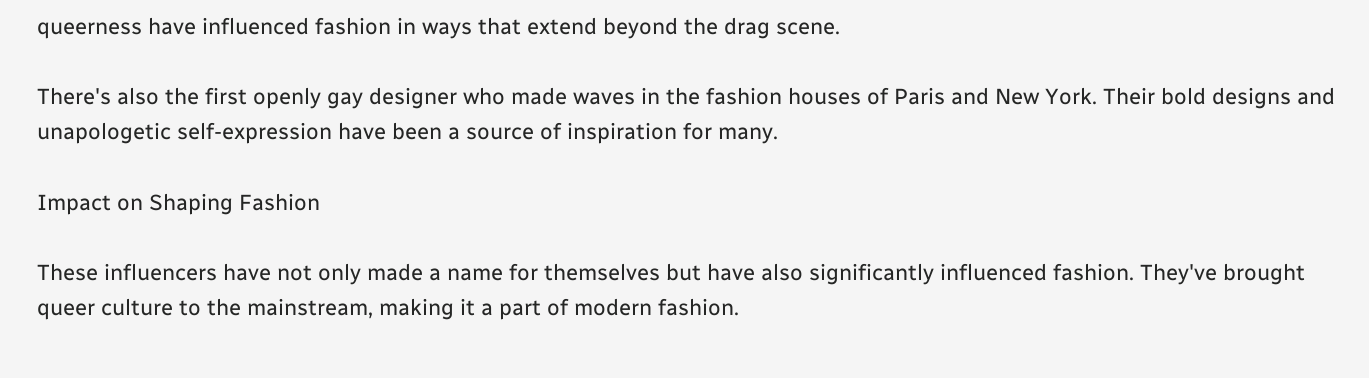queerness have influenced fashion in ways that extend beyond the drag scene.

There's also the first openly gay designer who made waves in the fashion houses of Paris and New York. Their bold designs and unapologetic self-expression have been a source of inspiration for many.

Impact on Shaping Fashion

These influencers have not only made a name for themselves but have also significantly influenced fashion. They've brought queer culture to the mainstream, making it a part of modern fashion.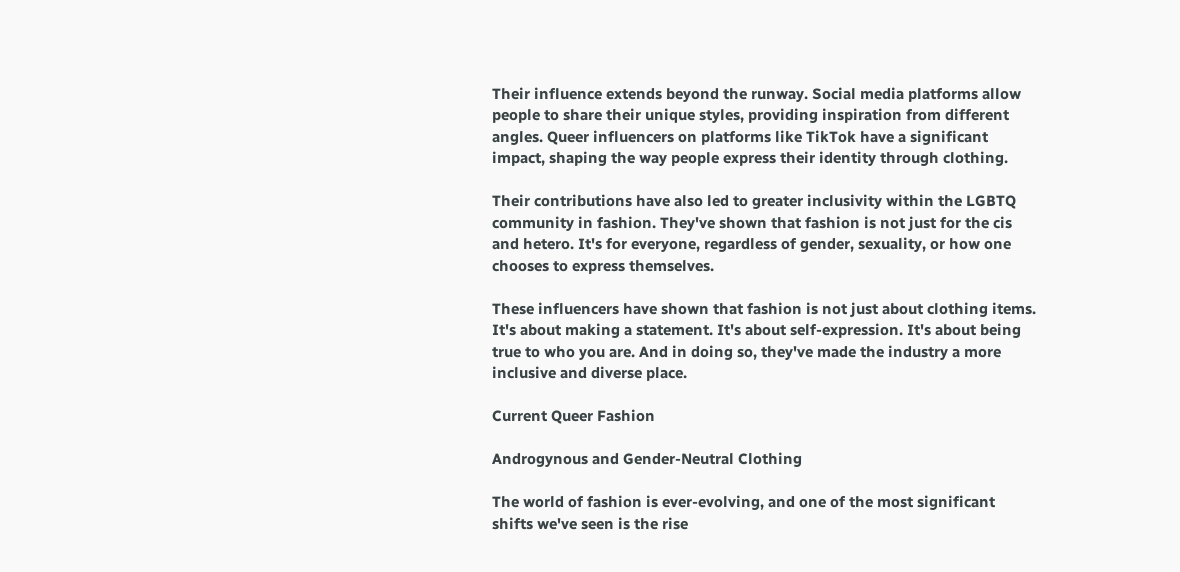Their influence extends beyond the runway. Social media platforms allow people to share their unique styles, providing inspiration from different angles. Queer influencers on platforms like TikTok have a significant impact, shaping the way people express their identity through clothing.

Their contributions have also led to greater inclusivity within the LGBTQ community in fashion. They've shown that fashion is not just for the cis and hetero. It's for everyone, regardless of gender, sexuality, or how one chooses to express themselves.

These influencers have shown that fashion is not just about clothing items. It's about making a statement. It's about self-expression. It's about being true to who you are. And in doing so, they've made the industry a more inclusive and diverse place.

Current Queer Fashion

Androgynous and Gender-Neutral Clothing

The world of fashion is ever-evolving, and one of the most significant shifts we've seen is the rise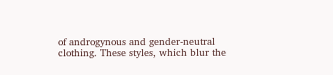of androgynous and gender-neutral clothing. These styles, which blur the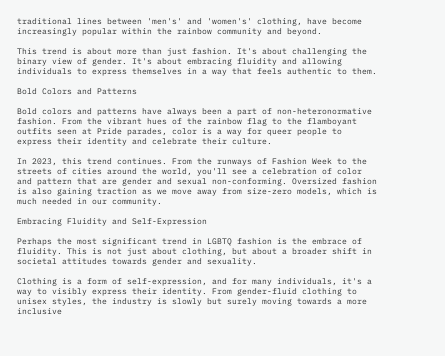traditional lines between 'men's' and 'women's' clothing, have become increasingly popular within the rainbow community and beyond.

This trend is about more than just fashion. It's about challenging the binary view of gender. It's about embracing fluidity and allowing individuals to express themselves in a way that feels authentic to them.

Bold Colors and Patterns

Bold colors and patterns have always been a part of non-heteronormative fashion. From the vibrant hues of the rainbow flag to the flamboyant outfits seen at Pride parades, color is a way for queer people to express their identity and celebrate their culture.

In 2023, this trend continues. From the runways of Fashion Week to the streets of cities around the world, you'll see a celebration of color and pattern that are gender and sexual non-conforming. Oversized fashion is also gaining traction as we move away from size-zero models, which is much needed in our community.

Embracing Fluidity and Self-Expression

Perhaps the most significant trend in LGBTQ fashion is the embrace of fluidity. This is not just about clothing, but about a broader shift in societal attitudes towards gender and sexuality.

Clothing is a form of self-expression, and for many individuals, it's a way to visibly express their identity. From gender-fluid clothing to unisex styles, the industry is slowly but surely moving towards a more inclusive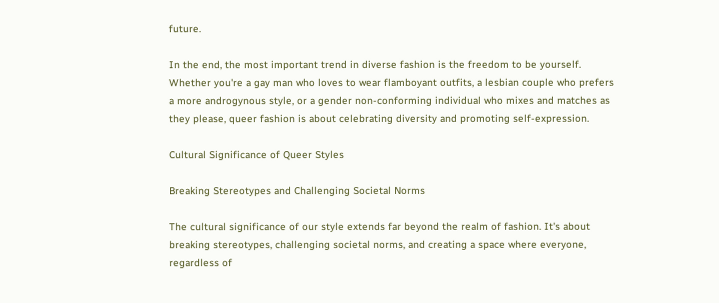future.

In the end, the most important trend in diverse fashion is the freedom to be yourself. Whether you're a gay man who loves to wear flamboyant outfits, a lesbian couple who prefers a more androgynous style, or a gender non-conforming individual who mixes and matches as they please, queer fashion is about celebrating diversity and promoting self-expression.

Cultural Significance of Queer Styles

Breaking Stereotypes and Challenging Societal Norms

The cultural significance of our style extends far beyond the realm of fashion. It's about breaking stereotypes, challenging societal norms, and creating a space where everyone, regardless of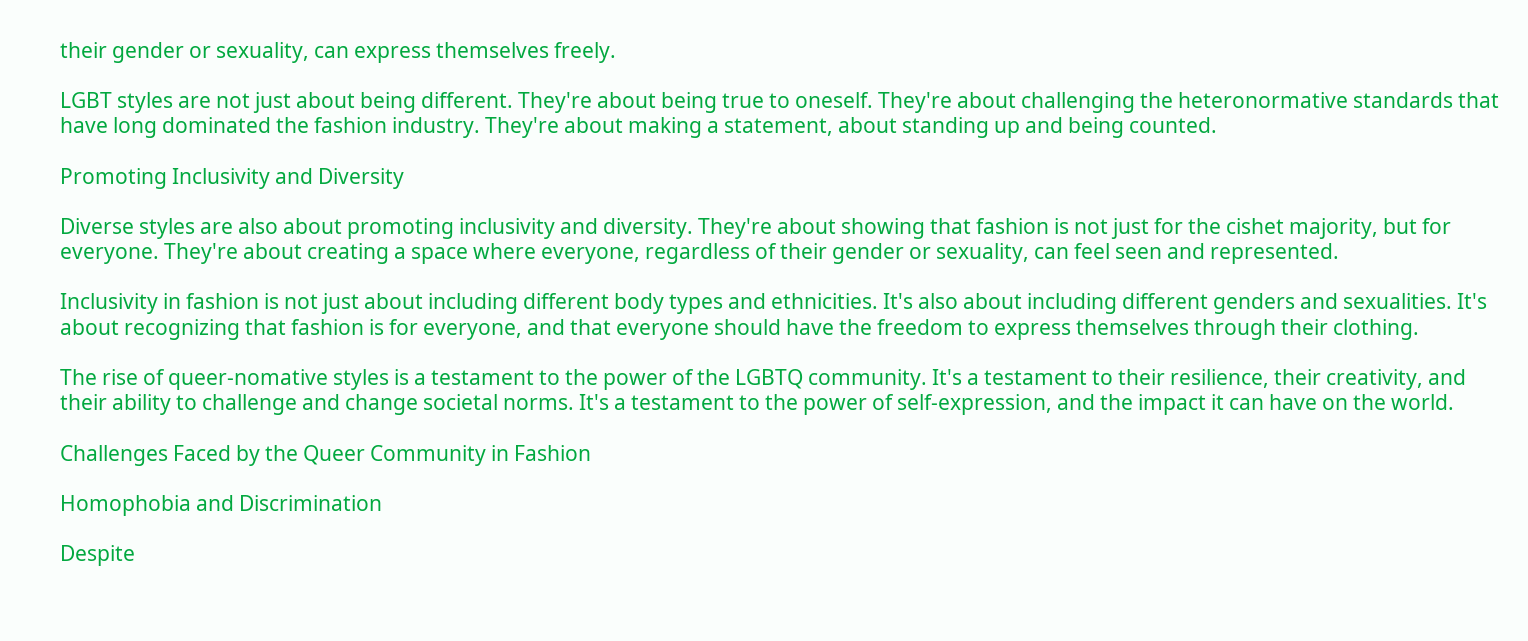their gender or sexuality, can express themselves freely.

LGBT styles are not just about being different. They're about being true to oneself. They're about challenging the heteronormative standards that have long dominated the fashion industry. They're about making a statement, about standing up and being counted.

Promoting Inclusivity and Diversity

Diverse styles are also about promoting inclusivity and diversity. They're about showing that fashion is not just for the cishet majority, but for everyone. They're about creating a space where everyone, regardless of their gender or sexuality, can feel seen and represented.

Inclusivity in fashion is not just about including different body types and ethnicities. It's also about including different genders and sexualities. It's about recognizing that fashion is for everyone, and that everyone should have the freedom to express themselves through their clothing.

The rise of queer-nomative styles is a testament to the power of the LGBTQ community. It's a testament to their resilience, their creativity, and their ability to challenge and change societal norms. It's a testament to the power of self-expression, and the impact it can have on the world.

Challenges Faced by the Queer Community in Fashion

Homophobia and Discrimination

Despite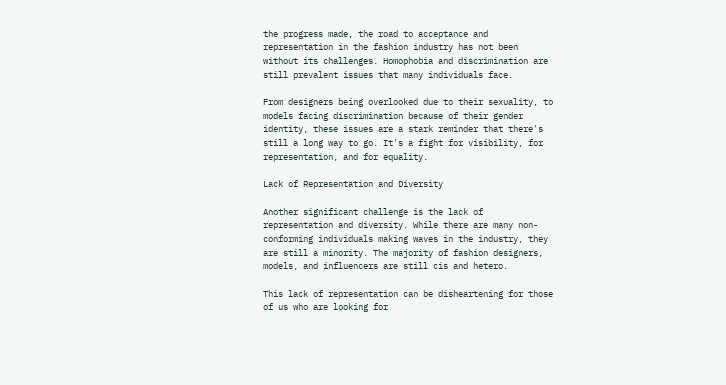the progress made, the road to acceptance and representation in the fashion industry has not been without its challenges. Homophobia and discrimination are still prevalent issues that many individuals face.

From designers being overlooked due to their sexuality, to models facing discrimination because of their gender identity, these issues are a stark reminder that there's still a long way to go. It's a fight for visibility, for representation, and for equality.

Lack of Representation and Diversity

Another significant challenge is the lack of representation and diversity. While there are many non-conforming individuals making waves in the industry, they are still a minority. The majority of fashion designers, models, and influencers are still cis and hetero.

This lack of representation can be disheartening for those of us who are looking for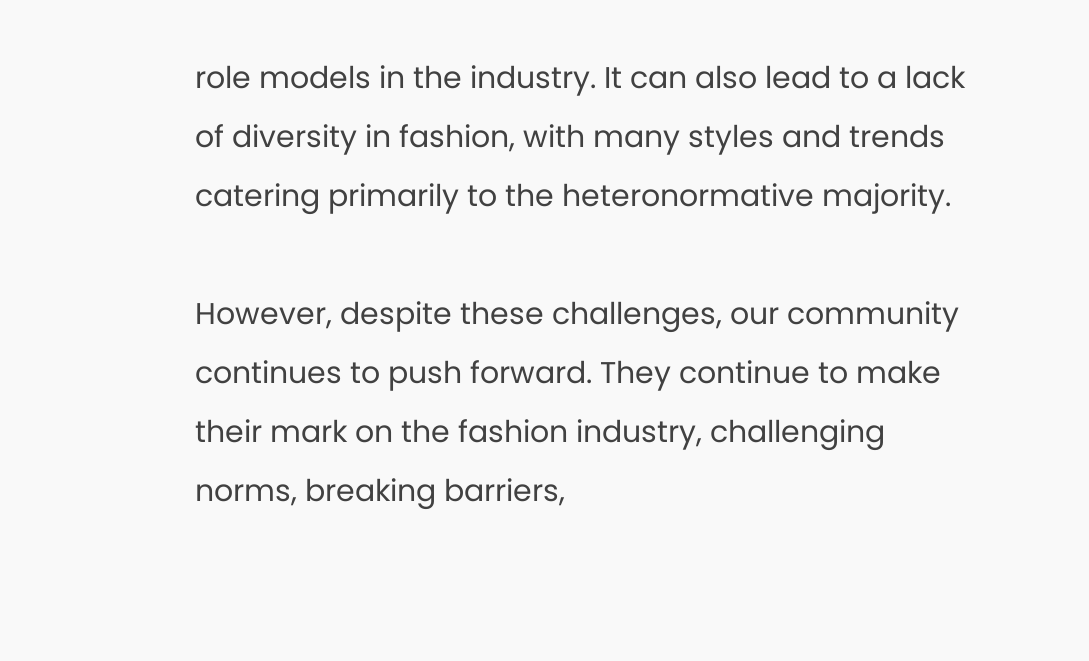role models in the industry. It can also lead to a lack of diversity in fashion, with many styles and trends catering primarily to the heteronormative majority.

However, despite these challenges, our community continues to push forward. They continue to make their mark on the fashion industry, challenging norms, breaking barriers,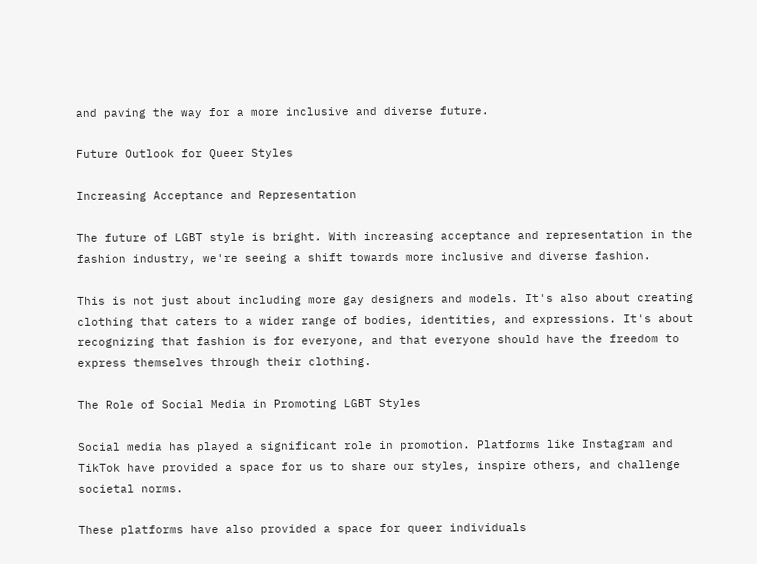and paving the way for a more inclusive and diverse future.

Future Outlook for Queer Styles

Increasing Acceptance and Representation

The future of LGBT style is bright. With increasing acceptance and representation in the fashion industry, we're seeing a shift towards more inclusive and diverse fashion.

This is not just about including more gay designers and models. It's also about creating clothing that caters to a wider range of bodies, identities, and expressions. It's about recognizing that fashion is for everyone, and that everyone should have the freedom to express themselves through their clothing.

The Role of Social Media in Promoting LGBT Styles

Social media has played a significant role in promotion. Platforms like Instagram and TikTok have provided a space for us to share our styles, inspire others, and challenge societal norms.

These platforms have also provided a space for queer individuals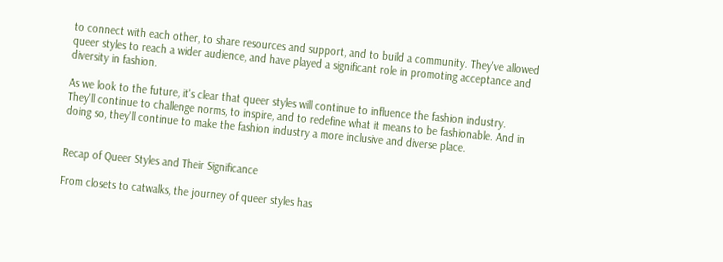to connect with each other, to share resources and support, and to build a community. They've allowed queer styles to reach a wider audience, and have played a significant role in promoting acceptance and diversity in fashion.

As we look to the future, it's clear that queer styles will continue to influence the fashion industry. They'll continue to challenge norms, to inspire, and to redefine what it means to be fashionable. And in doing so, they'll continue to make the fashion industry a more inclusive and diverse place.


Recap of Queer Styles and Their Significance

From closets to catwalks, the journey of queer styles has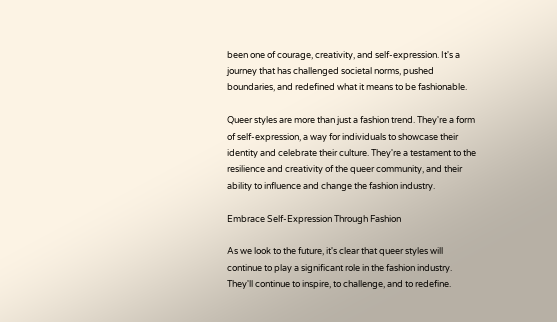been one of courage, creativity, and self-expression. It's a journey that has challenged societal norms, pushed boundaries, and redefined what it means to be fashionable.

Queer styles are more than just a fashion trend. They're a form of self-expression, a way for individuals to showcase their identity and celebrate their culture. They're a testament to the resilience and creativity of the queer community, and their ability to influence and change the fashion industry.

Embrace Self-Expression Through Fashion

As we look to the future, it's clear that queer styles will continue to play a significant role in the fashion industry. They'll continue to inspire, to challenge, and to redefine.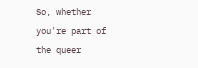So, whether you're part of the queer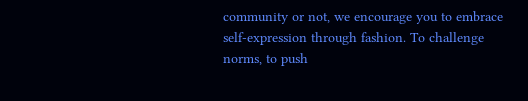community or not, we encourage you to embrace self-expression through fashion. To challenge norms, to push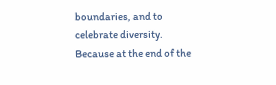boundaries, and to celebrate diversity. Because at the end of the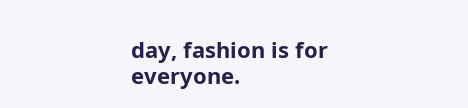day, fashion is for everyone.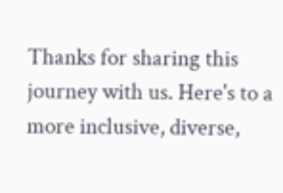Thanks for sharing this journey with us. Here's to a more inclusive, diverse,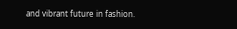and vibrant future in fashion.